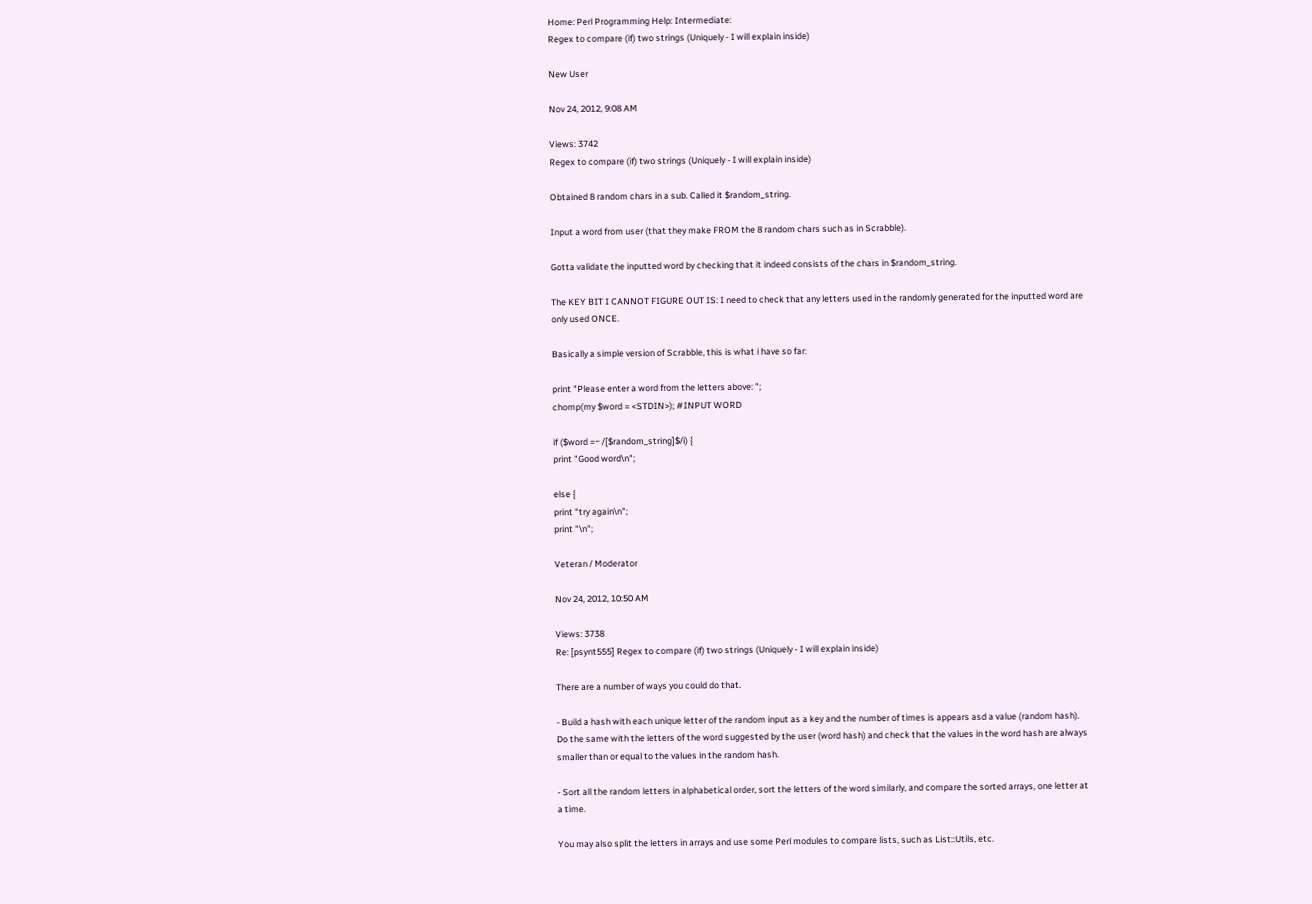Home: Perl Programming Help: Intermediate:
Regex to compare (if) two strings (Uniquely - I will explain inside)

New User

Nov 24, 2012, 9:08 AM

Views: 3742
Regex to compare (if) two strings (Uniquely - I will explain inside)

Obtained 8 random chars in a sub. Called it $random_string.

Input a word from user (that they make FROM the 8 random chars such as in Scrabble).

Gotta validate the inputted word by checking that it indeed consists of the chars in $random_string.

The KEY BIT I CANNOT FIGURE OUT IS: I need to check that any letters used in the randomly generated for the inputted word are only used ONCE.

Basically a simple version of Scrabble, this is what i have so far:

print "Please enter a word from the letters above: ";
chomp(my $word = <STDIN>); #INPUT WORD

if ($word =~ /[$random_string]$/i) {
print "Good word\n";

else {
print "try again\n";
print "\n";

Veteran / Moderator

Nov 24, 2012, 10:50 AM

Views: 3738
Re: [psynt555] Regex to compare (if) two strings (Uniquely - I will explain inside)

There are a number of ways you could do that.

- Build a hash with each unique letter of the random input as a key and the number of times is appears asd a value (random hash). Do the same with the letters of the word suggested by the user (word hash) and check that the values in the word hash are always smaller than or equal to the values in the random hash.

- Sort all the random letters in alphabetical order, sort the letters of the word similarly, and compare the sorted arrays, one letter at a time.

You may also split the letters in arrays and use some Perl modules to compare lists, such as List::Utils, etc.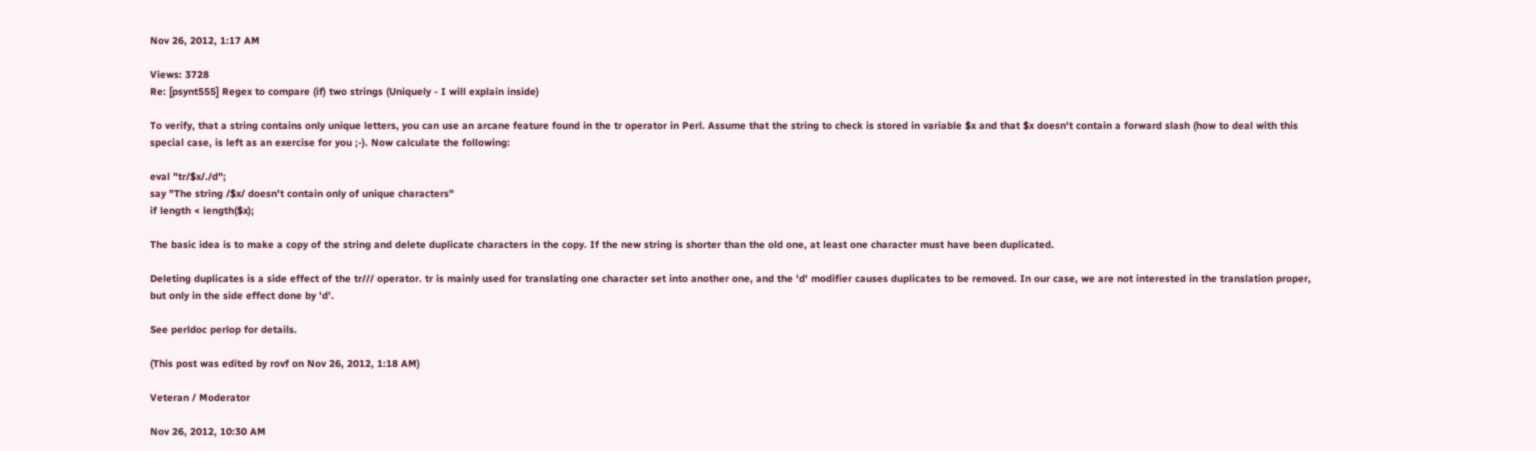Nov 26, 2012, 1:17 AM

Views: 3728
Re: [psynt555] Regex to compare (if) two strings (Uniquely - I will explain inside)

To verify, that a string contains only unique letters, you can use an arcane feature found in the tr operator in Perl. Assume that the string to check is stored in variable $x and that $x doesn't contain a forward slash (how to deal with this special case, is left as an exercise for you ;-). Now calculate the following:

eval "tr/$x/./d";
say "The string /$x/ doesn't contain only of unique characters"
if length < length($x);

The basic idea is to make a copy of the string and delete duplicate characters in the copy. If the new string is shorter than the old one, at least one character must have been duplicated.

Deleting duplicates is a side effect of the tr/// operator. tr is mainly used for translating one character set into another one, and the 'd' modifier causes duplicates to be removed. In our case, we are not interested in the translation proper, but only in the side effect done by 'd'.

See perldoc perlop for details.

(This post was edited by rovf on Nov 26, 2012, 1:18 AM)

Veteran / Moderator

Nov 26, 2012, 10:30 AM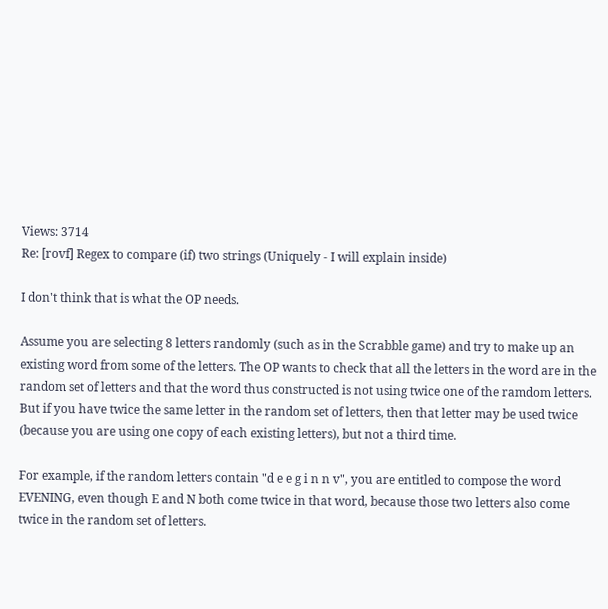Views: 3714
Re: [rovf] Regex to compare (if) two strings (Uniquely - I will explain inside)

I don't think that is what the OP needs.

Assume you are selecting 8 letters randomly (such as in the Scrabble game) and try to make up an existing word from some of the letters. The OP wants to check that all the letters in the word are in the random set of letters and that the word thus constructed is not using twice one of the ramdom letters. But if you have twice the same letter in the random set of letters, then that letter may be used twice (because you are using one copy of each existing letters), but not a third time.

For example, if the random letters contain "d e e g i n n v", you are entitled to compose the word EVENING, even though E and N both come twice in that word, because those two letters also come twice in the random set of letters.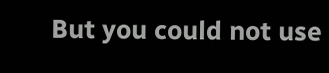But you could not use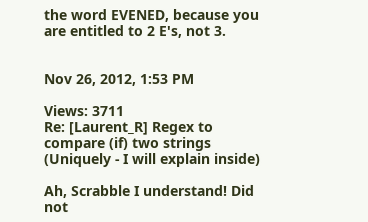the word EVENED, because you are entitled to 2 E's, not 3.


Nov 26, 2012, 1:53 PM

Views: 3711
Re: [Laurent_R] Regex to compare (if) two strings (Uniquely - I will explain inside)

Ah, Scrabble I understand! Did not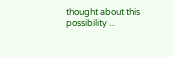thought about this possibility ...